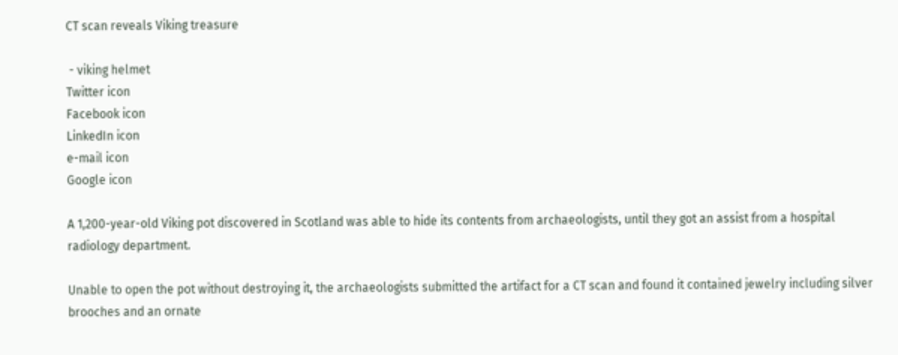CT scan reveals Viking treasure

 - viking helmet
Twitter icon
Facebook icon
LinkedIn icon
e-mail icon
Google icon

A 1,200-year-old Viking pot discovered in Scotland was able to hide its contents from archaeologists, until they got an assist from a hospital radiology department.

Unable to open the pot without destroying it, the archaeologists submitted the artifact for a CT scan and found it contained jewelry including silver brooches and an ornate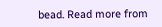bead. Read more from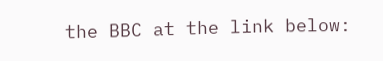the BBC at the link below: